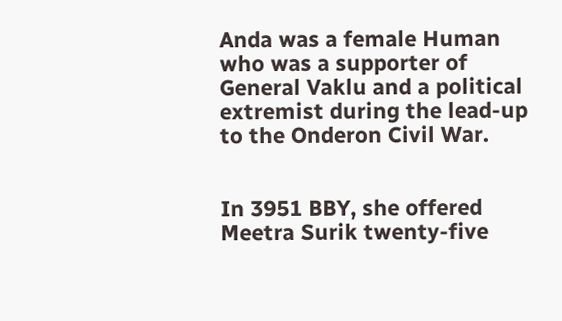Anda was a female Human who was a supporter of General Vaklu and a political extremist during the lead-up to the Onderon Civil War.


In 3951 BBY, she offered Meetra Surik twenty-five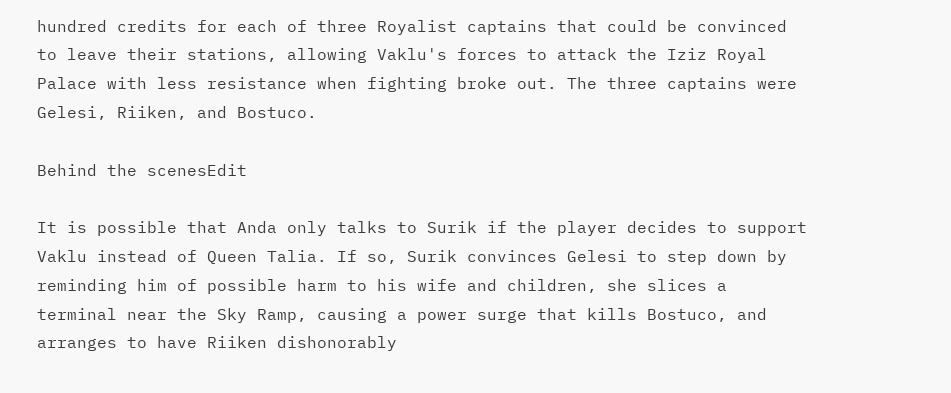hundred credits for each of three Royalist captains that could be convinced to leave their stations, allowing Vaklu's forces to attack the Iziz Royal Palace with less resistance when fighting broke out. The three captains were Gelesi, Riiken, and Bostuco.

Behind the scenesEdit

It is possible that Anda only talks to Surik if the player decides to support Vaklu instead of Queen Talia. If so, Surik convinces Gelesi to step down by reminding him of possible harm to his wife and children, she slices a terminal near the Sky Ramp, causing a power surge that kills Bostuco, and arranges to have Riiken dishonorably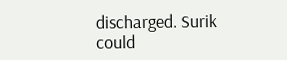discharged. Surik could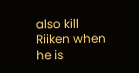also kill Riiken when he is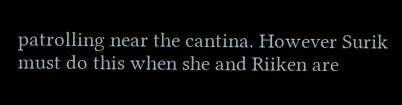patrolling near the cantina. However Surik must do this when she and Riiken are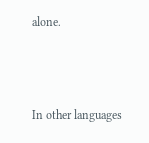alone.



In other languages